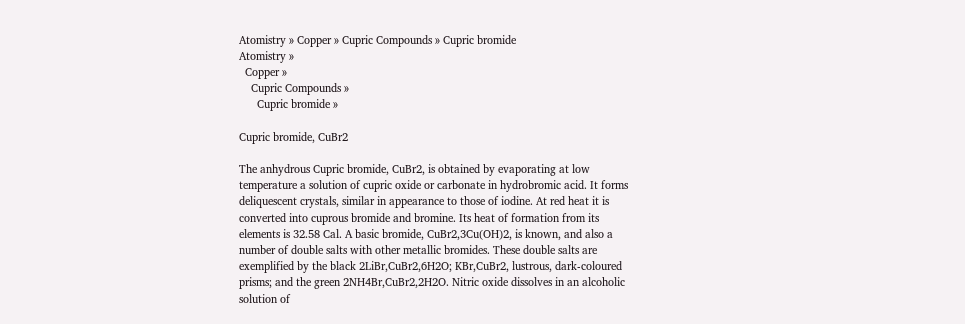Atomistry » Copper » Cupric Compounds » Cupric bromide
Atomistry »
  Copper »
    Cupric Compounds »
      Cupric bromide »

Cupric bromide, CuBr2

The anhydrous Cupric bromide, CuBr2, is obtained by evaporating at low temperature a solution of cupric oxide or carbonate in hydrobromic acid. It forms deliquescent crystals, similar in appearance to those of iodine. At red heat it is converted into cuprous bromide and bromine. Its heat of formation from its elements is 32.58 Cal. A basic bromide, CuBr2,3Cu(OH)2, is known, and also a number of double salts with other metallic bromides. These double salts are exemplified by the black 2LiBr,CuBr2,6H2O; KBr,CuBr2, lustrous, dark-coloured prisms; and the green 2NH4Br,CuBr2,2H2O. Nitric oxide dissolves in an alcoholic solution of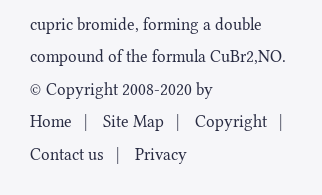cupric bromide, forming a double compound of the formula CuBr2,NO.
© Copyright 2008-2020 by
Home   |    Site Map   |    Copyright   |    Contact us   |    Privacy